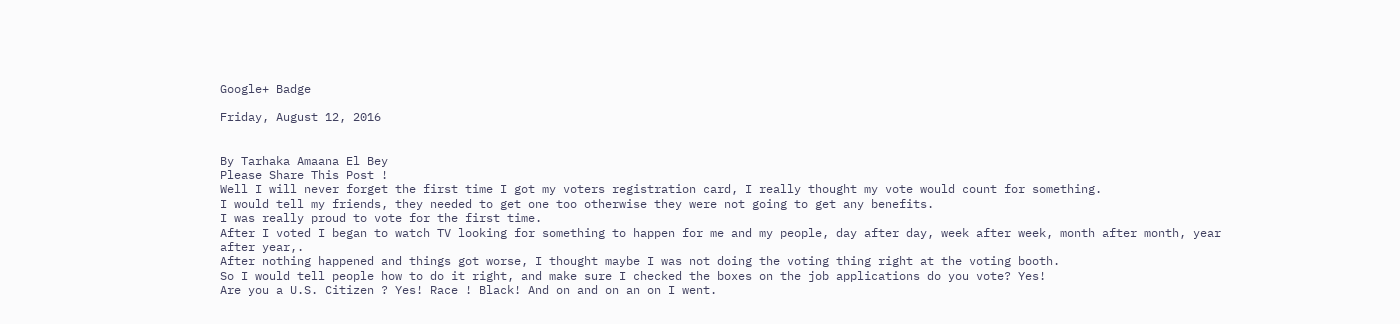Google+ Badge

Friday, August 12, 2016


By Tarhaka Amaana El Bey
Please Share This Post !
Well I will never forget the first time I got my voters registration card, I really thought my vote would count for something.
I would tell my friends, they needed to get one too otherwise they were not going to get any benefits.
I was really proud to vote for the first time.
After I voted I began to watch TV looking for something to happen for me and my people, day after day, week after week, month after month, year after year,.
After nothing happened and things got worse, I thought maybe I was not doing the voting thing right at the voting booth.
So I would tell people how to do it right, and make sure I checked the boxes on the job applications do you vote? Yes!
Are you a U.S. Citizen ? Yes! Race ! Black! And on and on an on I went.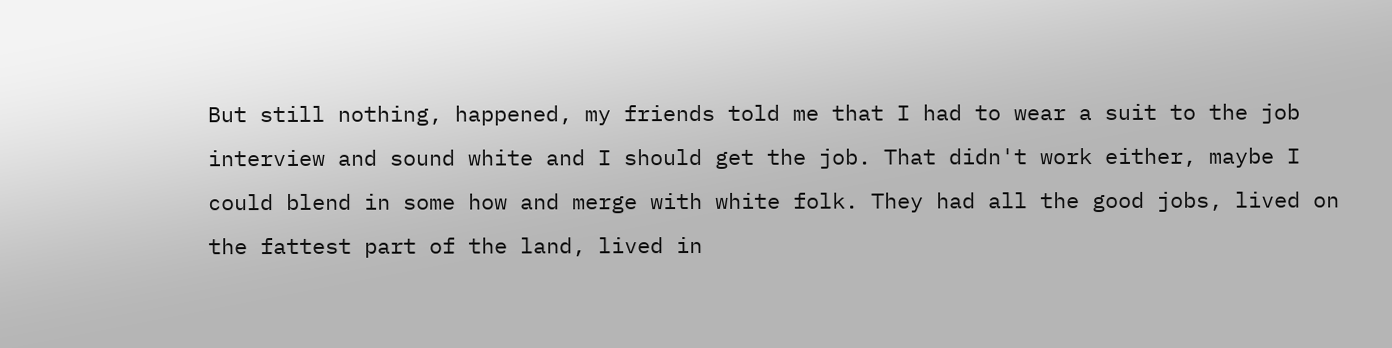But still nothing, happened, my friends told me that I had to wear a suit to the job interview and sound white and I should get the job. That didn't work either, maybe I could blend in some how and merge with white folk. They had all the good jobs, lived on the fattest part of the land, lived in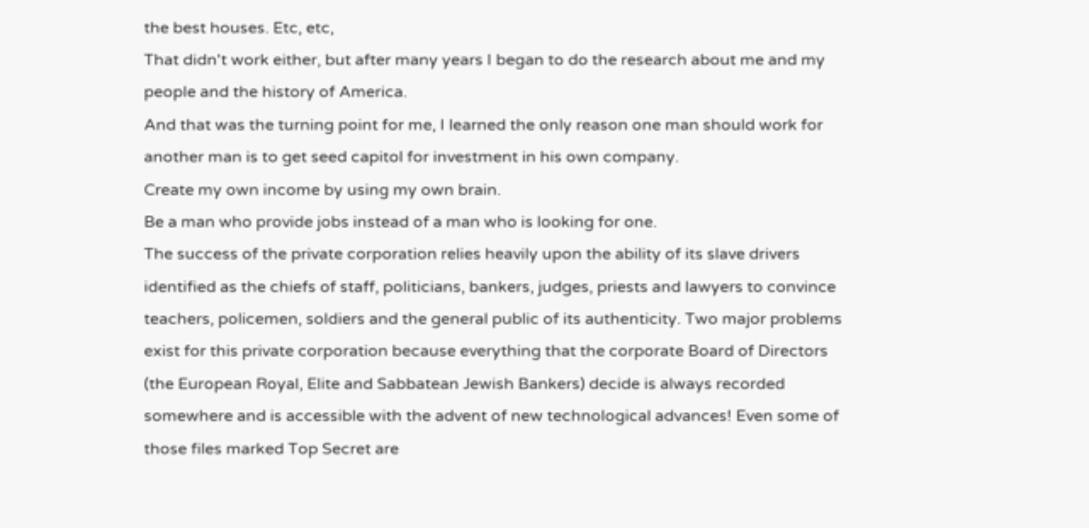the best houses. Etc, etc,
That didn't work either, but after many years I began to do the research about me and my people and the history of America.
And that was the turning point for me, I learned the only reason one man should work for another man is to get seed capitol for investment in his own company.
Create my own income by using my own brain.
Be a man who provide jobs instead of a man who is looking for one.
The success of the private corporation relies heavily upon the ability of its slave drivers identified as the chiefs of staff, politicians, bankers, judges, priests and lawyers to convince teachers, policemen, soldiers and the general public of its authenticity. Two major problems exist for this private corporation because everything that the corporate Board of Directors (the European Royal, Elite and Sabbatean Jewish Bankers) decide is always recorded somewhere and is accessible with the advent of new technological advances! Even some of those files marked Top Secret are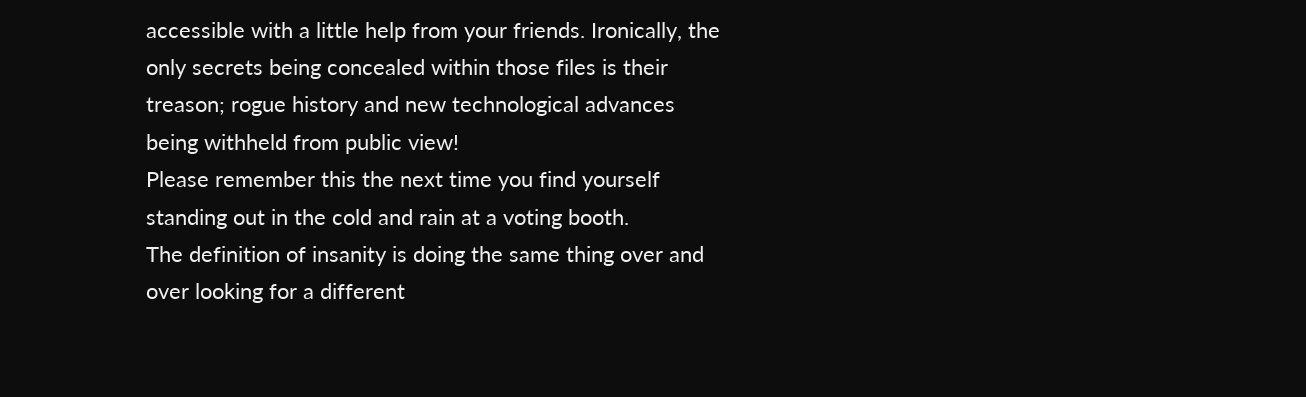accessible with a little help from your friends. Ironically, the only secrets being concealed within those files is their treason; rogue history and new technological advances being withheld from public view!
Please remember this the next time you find yourself standing out in the cold and rain at a voting booth.
The definition of insanity is doing the same thing over and over looking for a different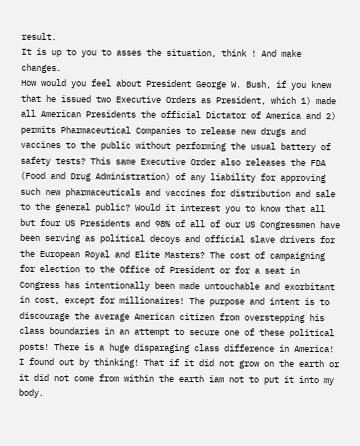result.
It is up to you to asses the situation, think ! And make changes.
How would you feel about President George W. Bush, if you knew that he issued two Executive Orders as President, which 1) made all American Presidents the official Dictator of America and 2) permits Pharmaceutical Companies to release new drugs and vaccines to the public without performing the usual battery of safety tests? This same Executive Order also releases the FDA (Food and Drug Administration) of any liability for approving such new pharmaceuticals and vaccines for distribution and sale to the general public? Would it interest you to know that all but four US Presidents and 98% of all of our US Congressmen have been serving as political decoys and official slave drivers for the European Royal and Elite Masters? The cost of campaigning for election to the Office of President or for a seat in Congress has intentionally been made untouchable and exorbitant in cost, except for millionaires! The purpose and intent is to discourage the average American citizen from overstepping his class boundaries in an attempt to secure one of these political posts! There is a huge disparaging class difference in America!
I found out by thinking! That if it did not grow on the earth or it did not come from within the earth iam not to put it into my body.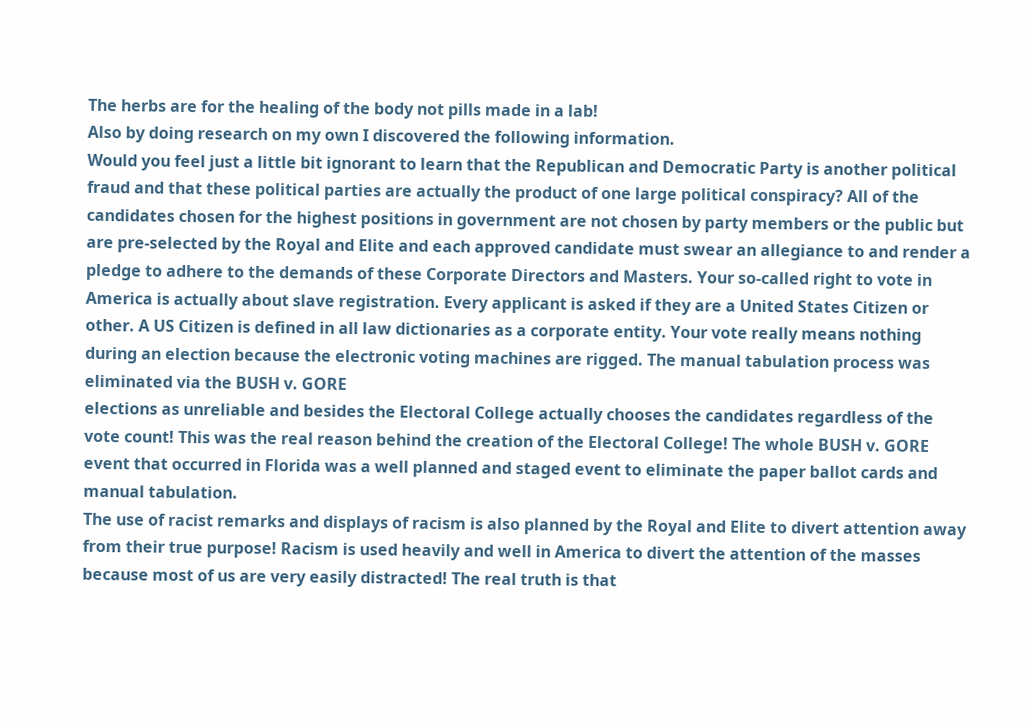The herbs are for the healing of the body not pills made in a lab!
Also by doing research on my own I discovered the following information.
Would you feel just a little bit ignorant to learn that the Republican and Democratic Party is another political fraud and that these political parties are actually the product of one large political conspiracy? All of the candidates chosen for the highest positions in government are not chosen by party members or the public but are pre-selected by the Royal and Elite and each approved candidate must swear an allegiance to and render a pledge to adhere to the demands of these Corporate Directors and Masters. Your so-called right to vote in America is actually about slave registration. Every applicant is asked if they are a United States Citizen or other. A US Citizen is defined in all law dictionaries as a corporate entity. Your vote really means nothing during an election because the electronic voting machines are rigged. The manual tabulation process was eliminated via the BUSH v. GORE
elections as unreliable and besides the Electoral College actually chooses the candidates regardless of the vote count! This was the real reason behind the creation of the Electoral College! The whole BUSH v. GORE event that occurred in Florida was a well planned and staged event to eliminate the paper ballot cards and manual tabulation.
The use of racist remarks and displays of racism is also planned by the Royal and Elite to divert attention away from their true purpose! Racism is used heavily and well in America to divert the attention of the masses because most of us are very easily distracted! The real truth is that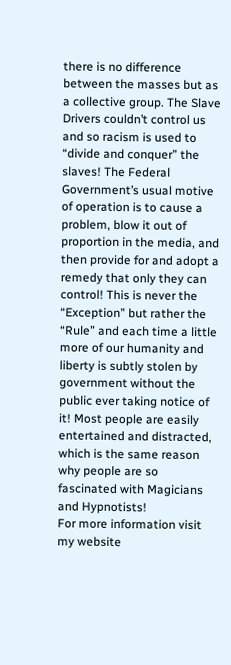there is no difference between the masses but as a collective group. The Slave Drivers couldn’t control us and so racism is used to “divide and conquer” the slaves! The Federal Government’s usual motive of operation is to cause a problem, blow it out of proportion in the media, and then provide for and adopt a remedy that only they can control! This is never the “Exception” but rather the “Rule” and each time a little more of our humanity and liberty is subtly stolen by government without the public ever taking notice of it! Most people are easily entertained and distracted, which is the same reason why people are so fascinated with Magicians and Hypnotists!
For more information visit my website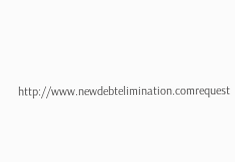http://www.newdebtelimination.comrequest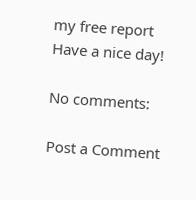my free report
Have a nice day!

No comments:

Post a Comment